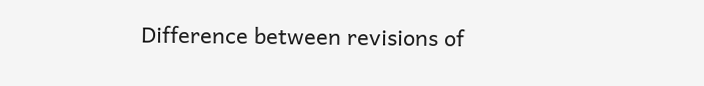Difference between revisions of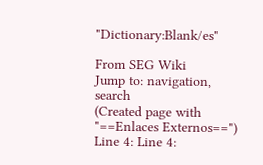"Dictionary:Blank/es"

From SEG Wiki
Jump to: navigation, search
(Created page with "==Enlaces Externos==")
Line 4: Line 4: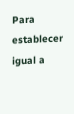Para establecer igual a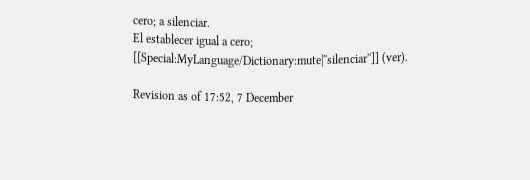cero; a silenciar.
El establecer igual a cero; [[Special:MyLanguage/Dictionary:mute|''silenciar'']] (ver).

Revision as of 17:52, 7 December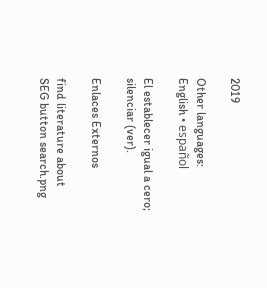2019

Other languages:
English • español

El establecer igual a cero; silenciar (ver).

Enlaces Externos

find literature about
SEG button search.png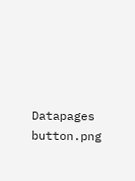Datapages button.png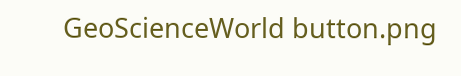GeoScienceWorld button.png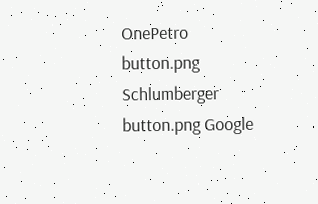OnePetro button.png Schlumberger button.png Google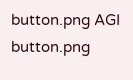button.png AGI button.png